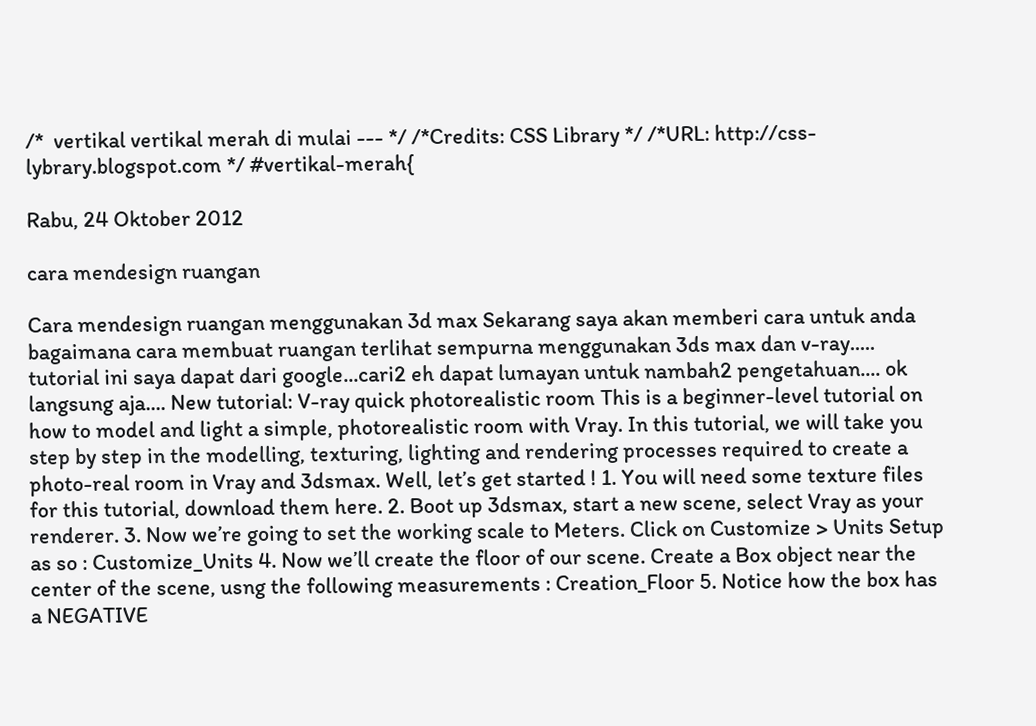/*  vertikal vertikal merah di mulai --- */ /*Credits: CSS Library */ /*URL: http://css-lybrary.blogspot.com */ #vertikal-merah{

Rabu, 24 Oktober 2012

cara mendesign ruangan

Cara mendesign ruangan menggunakan 3d max Sekarang saya akan memberi cara untuk anda bagaimana cara membuat ruangan terlihat sempurna menggunakan 3ds max dan v-ray..... tutorial ini saya dapat dari google...cari2 eh dapat lumayan untuk nambah2 pengetahuan.... ok langsung aja.... New tutorial: V-ray quick photorealistic room This is a beginner-level tutorial on how to model and light a simple, photorealistic room with Vray. In this tutorial, we will take you step by step in the modelling, texturing, lighting and rendering processes required to create a photo-real room in Vray and 3dsmax. Well, let’s get started ! 1. You will need some texture files for this tutorial, download them here. 2. Boot up 3dsmax, start a new scene, select Vray as your renderer. 3. Now we’re going to set the working scale to Meters. Click on Customize > Units Setup as so : Customize_Units 4. Now we’ll create the floor of our scene. Create a Box object near the center of the scene, usng the following measurements : Creation_Floor 5. Notice how the box has a NEGATIVE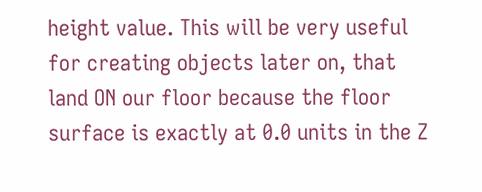height value. This will be very useful for creating objects later on, that land ON our floor because the floor surface is exactly at 0.0 units in the Z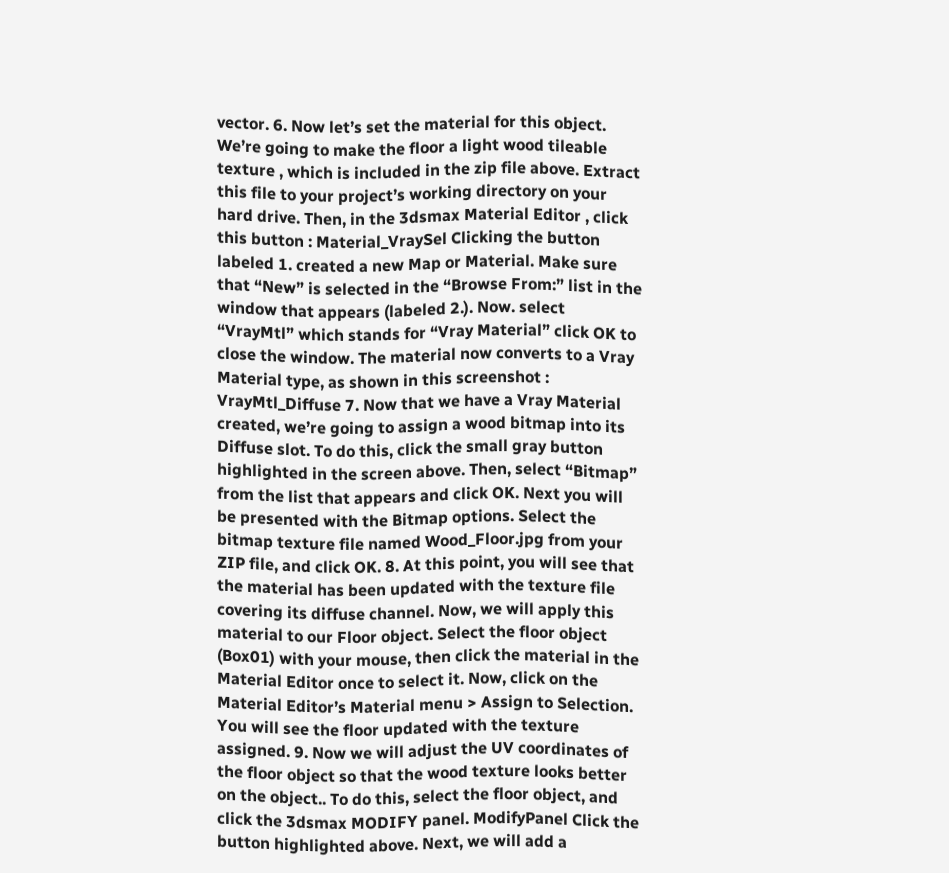vector. 6. Now let’s set the material for this object. We’re going to make the floor a light wood tileable texture , which is included in the zip file above. Extract this file to your project’s working directory on your hard drive. Then, in the 3dsmax Material Editor , click this button : Material_VraySel Clicking the button labeled 1. created a new Map or Material. Make sure that “New” is selected in the “Browse From:” list in the window that appears (labeled 2.). Now. select “VrayMtl” which stands for “Vray Material” click OK to close the window. The material now converts to a Vray Material type, as shown in this screenshot : VrayMtl_Diffuse 7. Now that we have a Vray Material created, we’re going to assign a wood bitmap into its Diffuse slot. To do this, click the small gray button highlighted in the screen above. Then, select “Bitmap” from the list that appears and click OK. Next you will be presented with the Bitmap options. Select the bitmap texture file named Wood_Floor.jpg from your ZIP file, and click OK. 8. At this point, you will see that the material has been updated with the texture file covering its diffuse channel. Now, we will apply this material to our Floor object. Select the floor object (Box01) with your mouse, then click the material in the Material Editor once to select it. Now, click on the Material Editor’s Material menu > Assign to Selection. You will see the floor updated with the texture assigned. 9. Now we will adjust the UV coordinates of the floor object so that the wood texture looks better on the object.. To do this, select the floor object, and click the 3dsmax MODIFY panel. ModifyPanel Click the button highlighted above. Next, we will add a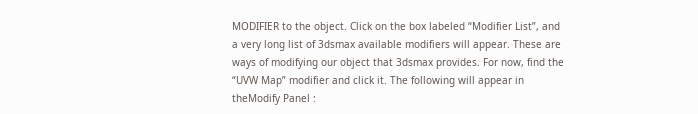MODIFIER to the object. Click on the box labeled “Modifier List”, and a very long list of 3dsmax available modifiers will appear. These are ways of modifying our object that 3dsmax provides. For now, find the “UVW Map” modifier and click it. The following will appear in theModify Panel :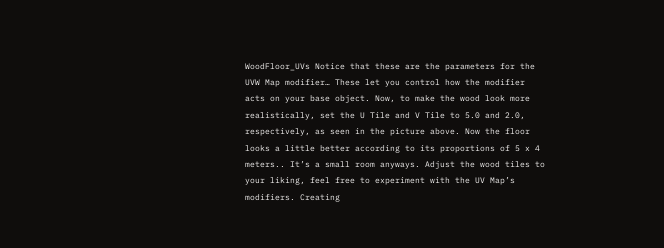WoodFloor_UVs Notice that these are the parameters for the UVW Map modifier… These let you control how the modifier acts on your base object. Now, to make the wood look more realistically, set the U Tile and V Tile to 5.0 and 2.0, respectively, as seen in the picture above. Now the floor looks a little better according to its proportions of 5 x 4 meters.. It’s a small room anyways. Adjust the wood tiles to your liking, feel free to experiment with the UV Map’s modifiers. Creating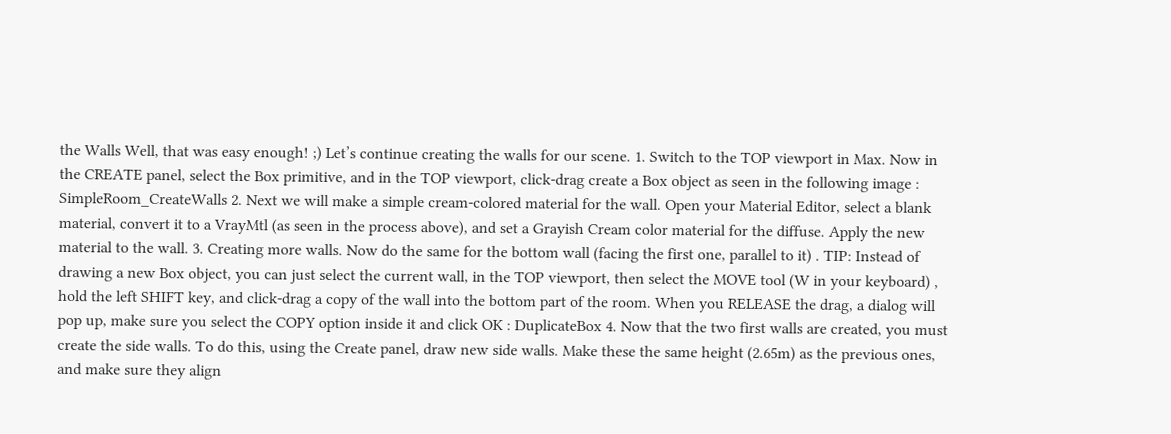the Walls Well, that was easy enough! ;) Let’s continue creating the walls for our scene. 1. Switch to the TOP viewport in Max. Now in the CREATE panel, select the Box primitive, and in the TOP viewport, click-drag create a Box object as seen in the following image : SimpleRoom_CreateWalls 2. Next we will make a simple cream-colored material for the wall. Open your Material Editor, select a blank material, convert it to a VrayMtl (as seen in the process above), and set a Grayish Cream color material for the diffuse. Apply the new material to the wall. 3. Creating more walls. Now do the same for the bottom wall (facing the first one, parallel to it) . TIP: Instead of drawing a new Box object, you can just select the current wall, in the TOP viewport, then select the MOVE tool (W in your keyboard) , hold the left SHIFT key, and click-drag a copy of the wall into the bottom part of the room. When you RELEASE the drag, a dialog will pop up, make sure you select the COPY option inside it and click OK : DuplicateBox 4. Now that the two first walls are created, you must create the side walls. To do this, using the Create panel, draw new side walls. Make these the same height (2.65m) as the previous ones, and make sure they align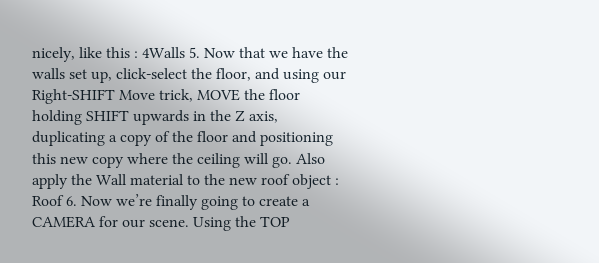nicely, like this : 4Walls 5. Now that we have the walls set up, click-select the floor, and using our Right-SHIFT Move trick, MOVE the floor holding SHIFT upwards in the Z axis, duplicating a copy of the floor and positioning this new copy where the ceiling will go. Also apply the Wall material to the new roof object : Roof 6. Now we’re finally going to create a CAMERA for our scene. Using the TOP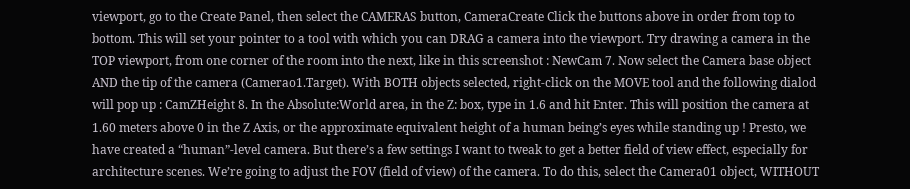viewport, go to the Create Panel, then select the CAMERAS button, CameraCreate Click the buttons above in order from top to bottom. This will set your pointer to a tool with which you can DRAG a camera into the viewport. Try drawing a camera in the TOP viewport, from one corner of the room into the next, like in this screenshot : NewCam 7. Now select the Camera base object AND the tip of the camera (Camerao1.Target). With BOTH objects selected, right-click on the MOVE tool and the following dialod will pop up : CamZHeight 8. In the Absolute:World area, in the Z: box, type in 1.6 and hit Enter. This will position the camera at 1.60 meters above 0 in the Z Axis, or the approximate equivalent height of a human being’s eyes while standing up ! Presto, we have created a “human”-level camera. But there’s a few settings I want to tweak to get a better field of view effect, especially for architecture scenes. We’re going to adjust the FOV (field of view) of the camera. To do this, select the Camera01 object, WITHOUT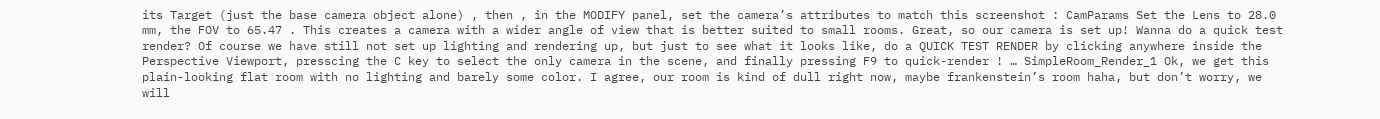its Target (just the base camera object alone) , then , in the MODIFY panel, set the camera’s attributes to match this screenshot : CamParams Set the Lens to 28.0 mm, the FOV to 65.47 . This creates a camera with a wider angle of view that is better suited to small rooms. Great, so our camera is set up! Wanna do a quick test render? Of course we have still not set up lighting and rendering up, but just to see what it looks like, do a QUICK TEST RENDER by clicking anywhere inside the Perspective Viewport, presscing the C key to select the only camera in the scene, and finally pressing F9 to quick-render ! … SimpleRoom_Render_1 Ok, we get this plain-looking flat room with no lighting and barely some color. I agree, our room is kind of dull right now, maybe frankenstein’s room haha, but don’t worry, we will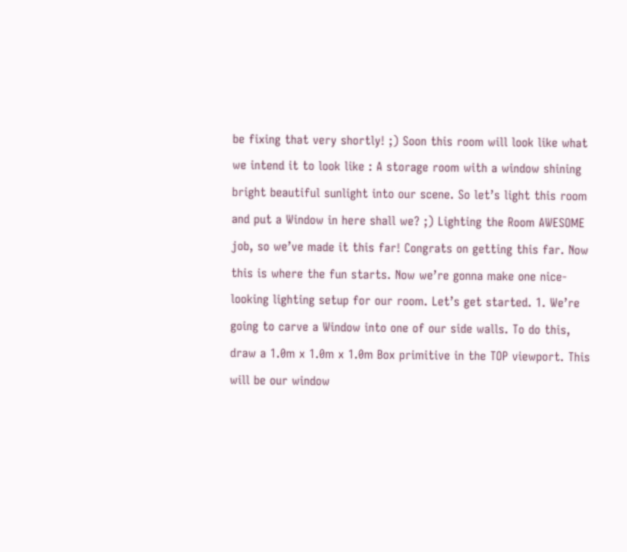be fixing that very shortly! ;) Soon this room will look like what we intend it to look like : A storage room with a window shining bright beautiful sunlight into our scene. So let’s light this room and put a Window in here shall we? ;) Lighting the Room AWESOME job, so we’ve made it this far! Congrats on getting this far. Now this is where the fun starts. Now we’re gonna make one nice-looking lighting setup for our room. Let’s get started. 1. We’re going to carve a Window into one of our side walls. To do this, draw a 1.0m x 1.0m x 1.0m Box primitive in the TOP viewport. This will be our window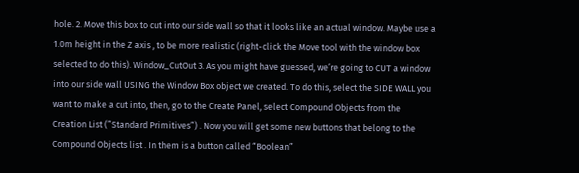hole. 2. Move this box to cut into our side wall so that it looks like an actual window. Maybe use a 1.0m height in the Z axis , to be more realistic (right-click the Move tool with the window box selected to do this). Window_CutOut 3. As you might have guessed, we’re going to CUT a window into our side wall USING the Window Box object we created. To do this, select the SIDE WALL you want to make a cut into, then, go to the Create Panel, select Compound Objects from the Creation List (”Standard Primitives”) . Now you will get some new buttons that belong to the Compound Objects list . In them is a button called “Boolean”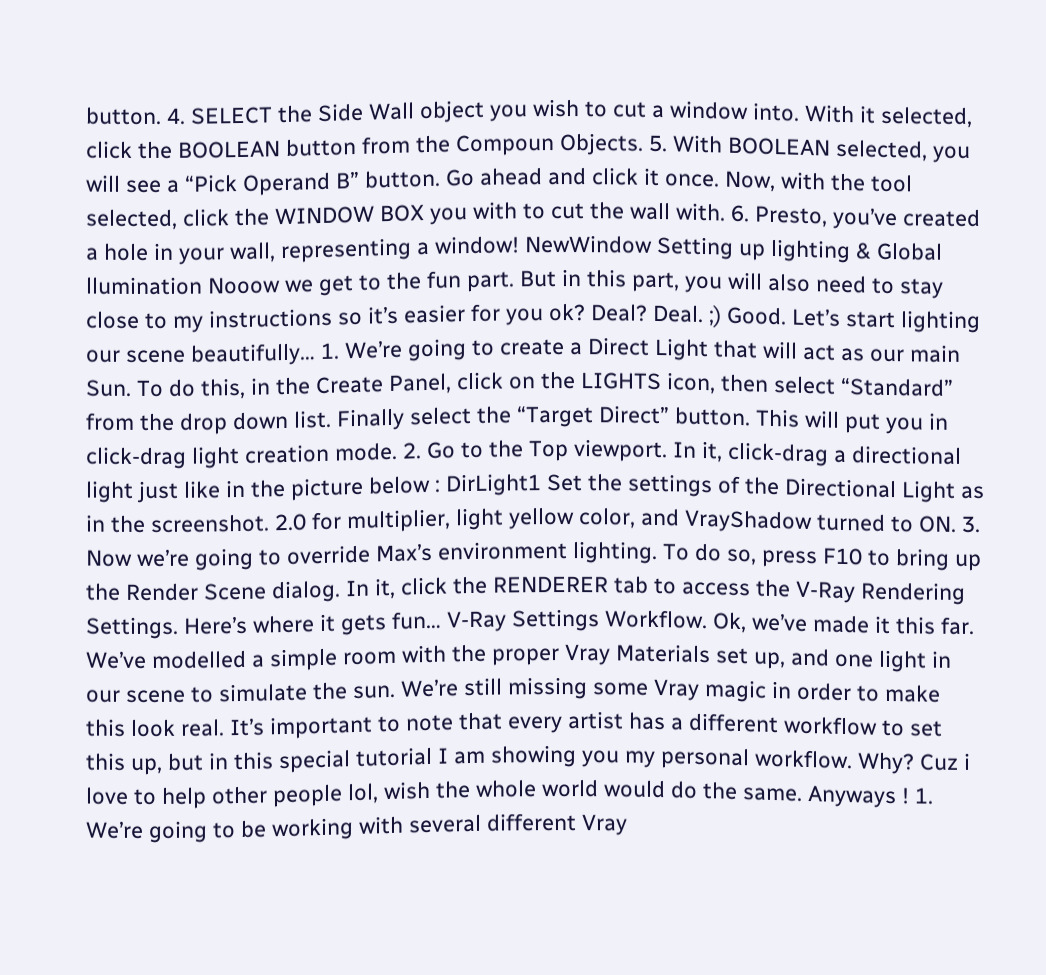button. 4. SELECT the Side Wall object you wish to cut a window into. With it selected, click the BOOLEAN button from the Compoun Objects. 5. With BOOLEAN selected, you will see a “Pick Operand B” button. Go ahead and click it once. Now, with the tool selected, click the WINDOW BOX you with to cut the wall with. 6. Presto, you’ve created a hole in your wall, representing a window! NewWindow Setting up lighting & Global llumination Nooow we get to the fun part. But in this part, you will also need to stay close to my instructions so it’s easier for you ok? Deal? Deal. ;) Good. Let’s start lighting our scene beautifully… 1. We’re going to create a Direct Light that will act as our main Sun. To do this, in the Create Panel, click on the LIGHTS icon, then select “Standard” from the drop down list. Finally select the “Target Direct” button. This will put you in click-drag light creation mode. 2. Go to the Top viewport. In it, click-drag a directional light just like in the picture below : DirLight1 Set the settings of the Directional Light as in the screenshot. 2.0 for multiplier, light yellow color, and VrayShadow turned to ON. 3. Now we’re going to override Max’s environment lighting. To do so, press F10 to bring up the Render Scene dialog. In it, click the RENDERER tab to access the V-Ray Rendering Settings. Here’s where it gets fun… V-Ray Settings Workflow. Ok, we’ve made it this far. We’ve modelled a simple room with the proper Vray Materials set up, and one light in our scene to simulate the sun. We’re still missing some Vray magic in order to make this look real. It’s important to note that every artist has a different workflow to set this up, but in this special tutorial I am showing you my personal workflow. Why? Cuz i love to help other people lol, wish the whole world would do the same. Anyways ! 1. We’re going to be working with several different Vray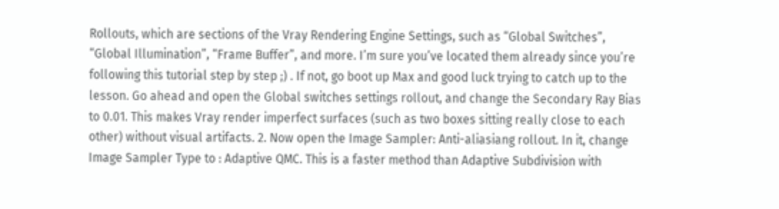Rollouts, which are sections of the Vray Rendering Engine Settings, such as “Global Switches”, “Global Illumination”, “Frame Buffer”, and more. I’m sure you’ve located them already since you’re following this tutorial step by step ;) . If not, go boot up Max and good luck trying to catch up to the lesson. Go ahead and open the Global switches settings rollout, and change the Secondary Ray Bias to 0.01. This makes Vray render imperfect surfaces (such as two boxes sitting really close to each other) without visual artifacts. 2. Now open the Image Sampler: Anti-aliasiang rollout. In it, change Image Sampler Type to : Adaptive QMC. This is a faster method than Adaptive Subdivision with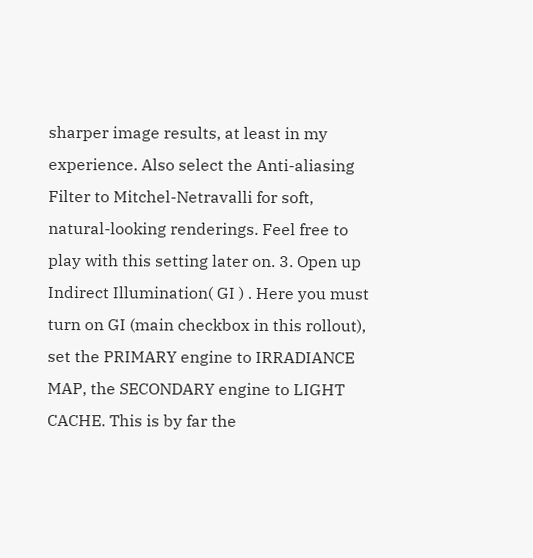sharper image results, at least in my experience. Also select the Anti-aliasing Filter to Mitchel-Netravalli for soft, natural-looking renderings. Feel free to play with this setting later on. 3. Open up Indirect Illumination( GI ) . Here you must turn on GI (main checkbox in this rollout), set the PRIMARY engine to IRRADIANCE MAP, the SECONDARY engine to LIGHT CACHE. This is by far the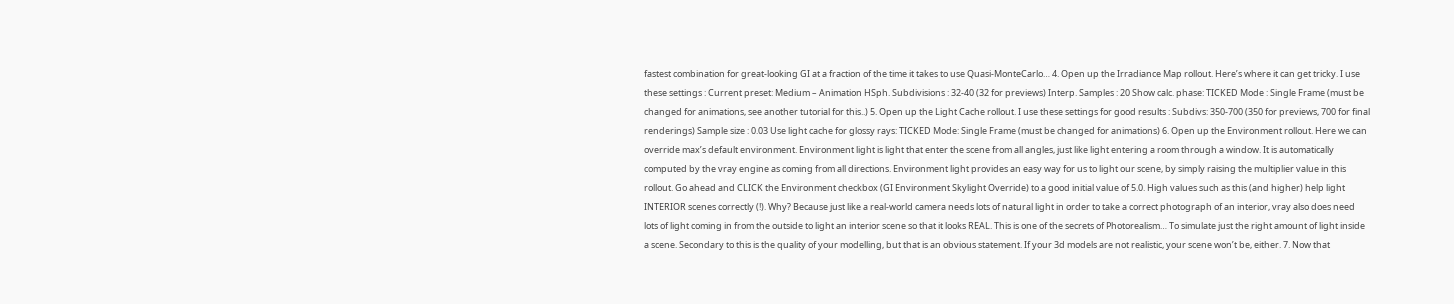fastest combination for great-looking GI at a fraction of the time it takes to use Quasi-MonteCarlo… 4. Open up the Irradiance Map rollout. Here’s where it can get tricky. I use these settings : Current preset: Medium – Animation HSph. Subdivisions : 32-40 (32 for previews) Interp. Samples : 20 Show calc. phase: TICKED Mode : Single Frame (must be changed for animations, see another tutorial for this..) 5. Open up the Light Cache rollout. I use these settings for good results : Subdivs: 350-700 (350 for previews, 700 for final renderings) Sample size : 0.03 Use light cache for glossy rays: TICKED Mode: Single Frame (must be changed for animations) 6. Open up the Environment rollout. Here we can override max’s default environment. Environment light is light that enter the scene from all angles, just like light entering a room through a window. It is automatically computed by the vray engine as coming from all directions. Environment light provides an easy way for us to light our scene, by simply raising the multiplier value in this rollout. Go ahead and CLICK the Environment checkbox (GI Environment Skylight Override) to a good initial value of 5.0. High values such as this (and higher) help light INTERIOR scenes correctly (!). Why? Because just like a real-world camera needs lots of natural light in order to take a correct photograph of an interior, vray also does need lots of light coming in from the outside to light an interior scene so that it looks REAL. This is one of the secrets of Photorealism… To simulate just the right amount of light inside a scene. Secondary to this is the quality of your modelling, but that is an obvious statement. If your 3d models are not realistic, your scene won’t be, either. 7. Now that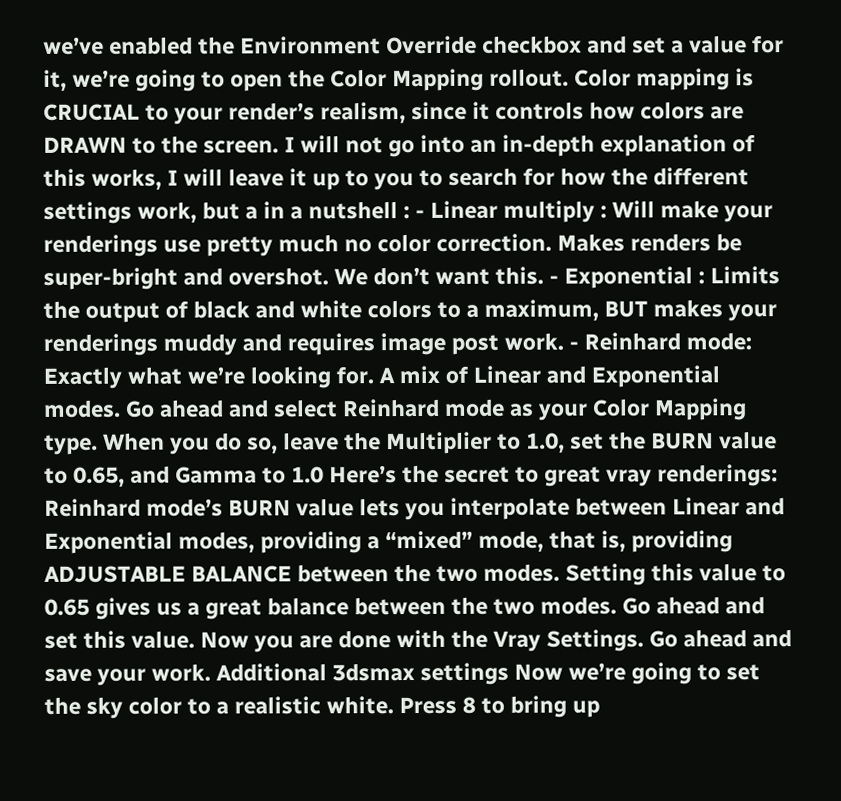we’ve enabled the Environment Override checkbox and set a value for it, we’re going to open the Color Mapping rollout. Color mapping is CRUCIAL to your render’s realism, since it controls how colors are DRAWN to the screen. I will not go into an in-depth explanation of this works, I will leave it up to you to search for how the different settings work, but a in a nutshell : - Linear multiply : Will make your renderings use pretty much no color correction. Makes renders be super-bright and overshot. We don’t want this. - Exponential : Limits the output of black and white colors to a maximum, BUT makes your renderings muddy and requires image post work. - Reinhard mode: Exactly what we’re looking for. A mix of Linear and Exponential modes. Go ahead and select Reinhard mode as your Color Mapping type. When you do so, leave the Multiplier to 1.0, set the BURN value to 0.65, and Gamma to 1.0 Here’s the secret to great vray renderings: Reinhard mode’s BURN value lets you interpolate between Linear and Exponential modes, providing a “mixed” mode, that is, providing ADJUSTABLE BALANCE between the two modes. Setting this value to 0.65 gives us a great balance between the two modes. Go ahead and set this value. Now you are done with the Vray Settings. Go ahead and save your work. Additional 3dsmax settings Now we’re going to set the sky color to a realistic white. Press 8 to bring up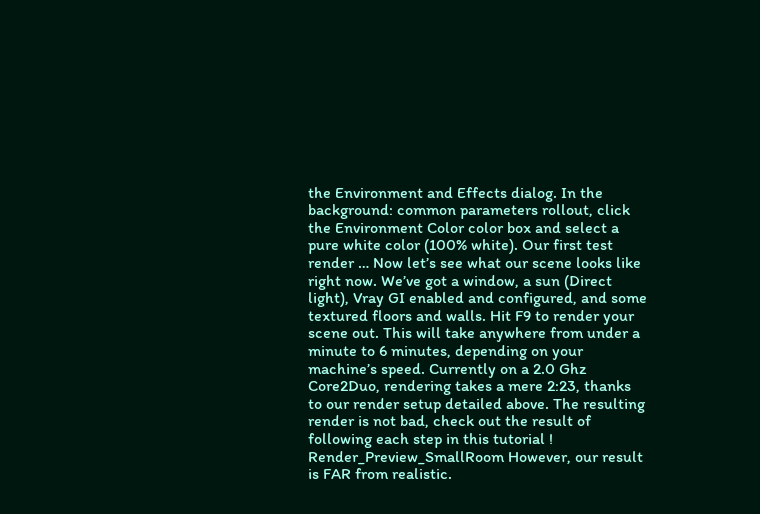the Environment and Effects dialog. In the background: common parameters rollout, click the Environment Color color box and select a pure white color (100% white). Our first test render … Now let’s see what our scene looks like right now. We’ve got a window, a sun (Direct light), Vray GI enabled and configured, and some textured floors and walls. Hit F9 to render your scene out. This will take anywhere from under a minute to 6 minutes, depending on your machine’s speed. Currently on a 2.0 Ghz Core2Duo, rendering takes a mere 2:23, thanks to our render setup detailed above. The resulting render is not bad, check out the result of following each step in this tutorial ! Render_Preview_SmallRoom However, our result is FAR from realistic.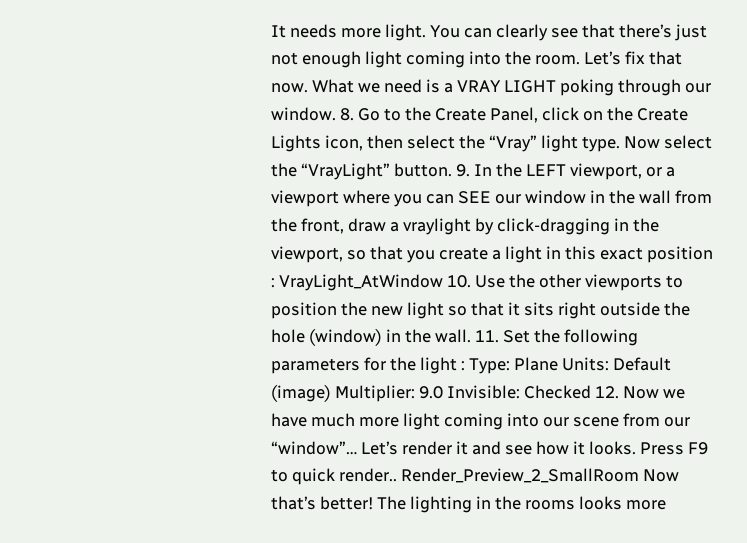It needs more light. You can clearly see that there’s just not enough light coming into the room. Let’s fix that now. What we need is a VRAY LIGHT poking through our window. 8. Go to the Create Panel, click on the Create Lights icon, then select the “Vray” light type. Now select the “VrayLight” button. 9. In the LEFT viewport, or a viewport where you can SEE our window in the wall from the front, draw a vraylight by click-dragging in the viewport, so that you create a light in this exact position : VrayLight_AtWindow 10. Use the other viewports to position the new light so that it sits right outside the hole (window) in the wall. 11. Set the following parameters for the light : Type: Plane Units: Default (image) Multiplier: 9.0 Invisible: Checked 12. Now we have much more light coming into our scene from our “window”… Let’s render it and see how it looks. Press F9 to quick render.. Render_Preview_2_SmallRoom Now that’s better! The lighting in the rooms looks more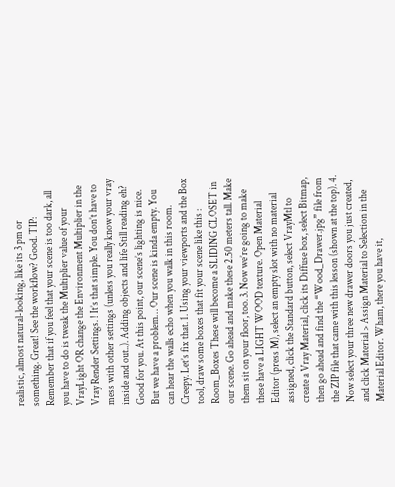realistic, almost natural-looking, like its 3 pm or something. Great! See the workflow? Good. TIP: Remember that if you feel that your scene is too dark, all you have to do is tweak the Multiplier value of your VrayLight OR change the Environment Multiplier in the Vray Render Settings. ! It’s that simple. You don’t have to mess with other settings (unless you really know your vray inside and out..). Adding objects and life Still reading eh? Good for you. At this point, our scene’s lighting is nice. But we have a problem… Our scene is kinda empty. You can hear the walls echo when you walk in this room. Creepy. Let’s fix that. 1. Using your viewports and the Box tool, draw some boxes that fit your scene like this : Room_Boxes These will become a SLIDING CLOSET in our scene. Go ahead and make these 2.50 meters tall. Make them sit on your floor, too. 3. Now we’re going to make these have a LIGHT WOOD texture. Open Material Editor (press M), select an empty slot with no material assigned, click the Standard button, select VrayMtl to create a Vray Material, click its Diffuse box, select Bitmap, then go ahead and find the “Wood_Drawer.jpg” file from the ZIP file that came with this lesson (shown at the top). 4. Now select your three new drawer doors you just created, and click Material > Assign Material to Selection in the Material Editor. Wham, there you have it,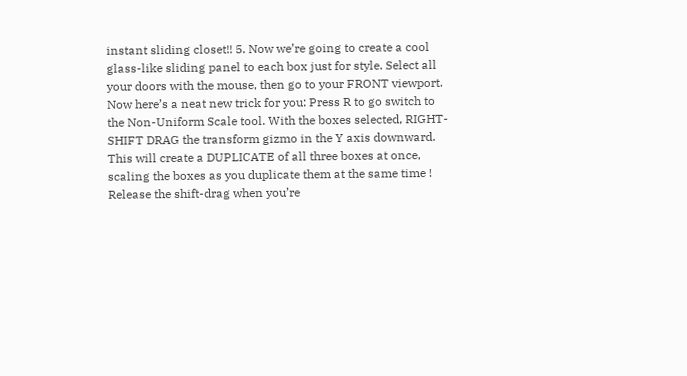instant sliding closet!! 5. Now we’re going to create a cool glass-like sliding panel to each box just for style. Select all your doors with the mouse, then go to your FRONT viewport. Now here’s a neat new trick for you: Press R to go switch to the Non-Uniform Scale tool. With the boxes selected, RIGHT-SHIFT DRAG the transform gizmo in the Y axis downward. This will create a DUPLICATE of all three boxes at once, scaling the boxes as you duplicate them at the same time ! Release the shift-drag when you’re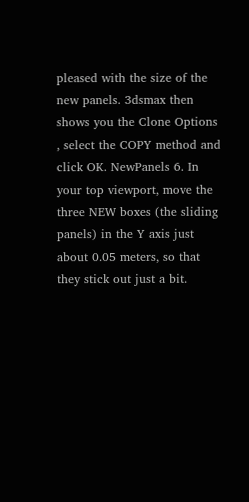pleased with the size of the new panels. 3dsmax then shows you the Clone Options , select the COPY method and click OK. NewPanels 6. In your top viewport, move the three NEW boxes (the sliding panels) in the Y axis just about 0.05 meters, so that they stick out just a bit.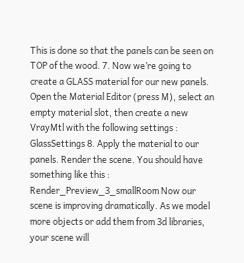This is done so that the panels can be seen on TOP of the wood. 7. Now we’re going to create a GLASS material for our new panels. Open the Material Editor (press M), select an empty material slot, then create a new VrayMtl with the following settings : GlassSettings 8. Apply the material to our panels. Render the scene. You should have something like this : Render_Preview_3_smallRoom Now our scene is improving dramatically. As we model more objects or add them from 3d libraries, your scene will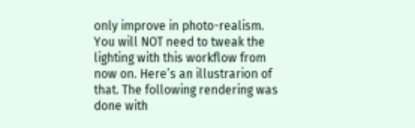only improve in photo-realism. You will NOT need to tweak the lighting with this workflow from now on. Here’s an illustrarion of that. The following rendering was done with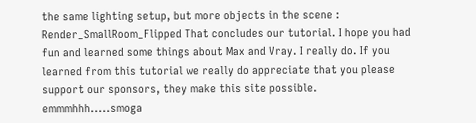the same lighting setup, but more objects in the scene : Render_SmallRoom_Flipped That concludes our tutorial. I hope you had fun and learned some things about Max and Vray. I really do. If you learned from this tutorial we really do appreciate that you please support our sponsors, they make this site possible. emmmhhh.....smoga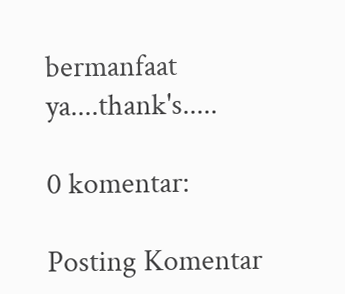bermanfaat ya....thank's.....

0 komentar:

Posting Komentar